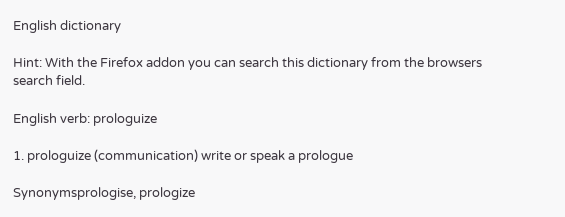English dictionary

Hint: With the Firefox addon you can search this dictionary from the browsers search field.

English verb: prologuize

1. prologuize (communication) write or speak a prologue

Synonymsprologise, prologize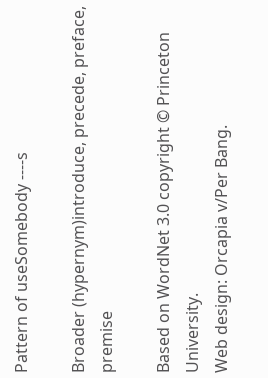Pattern of useSomebody ----s

Broader (hypernym)introduce, precede, preface, premise

Based on WordNet 3.0 copyright © Princeton University.
Web design: Orcapia v/Per Bang.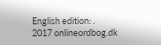English edition: .
2017 onlineordbog.dk